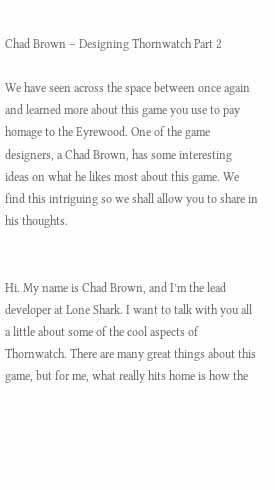Chad Brown – Designing Thornwatch Part 2

We have seen across the space between once again and learned more about this game you use to pay homage to the Eyrewood. One of the game designers, a Chad Brown, has some interesting ideas on what he likes most about this game. We find this intriguing so we shall allow you to share in his thoughts.


Hi. My name is Chad Brown, and I’m the lead developer at Lone Shark. I want to talk with you all a little about some of the cool aspects of Thornwatch. There are many great things about this game, but for me, what really hits home is how the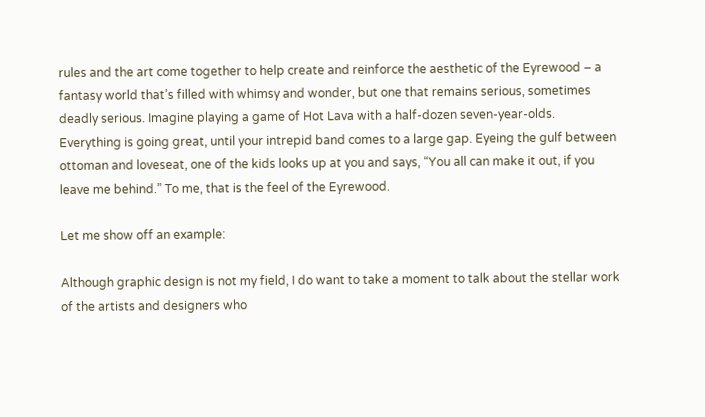rules and the art come together to help create and reinforce the aesthetic of the Eyrewood – a fantasy world that’s filled with whimsy and wonder, but one that remains serious, sometimes deadly serious. Imagine playing a game of Hot Lava with a half-dozen seven-year-olds. Everything is going great, until your intrepid band comes to a large gap. Eyeing the gulf between ottoman and loveseat, one of the kids looks up at you and says, “You all can make it out, if you leave me behind.” To me, that is the feel of the Eyrewood.

Let me show off an example:

Although graphic design is not my field, I do want to take a moment to talk about the stellar work of the artists and designers who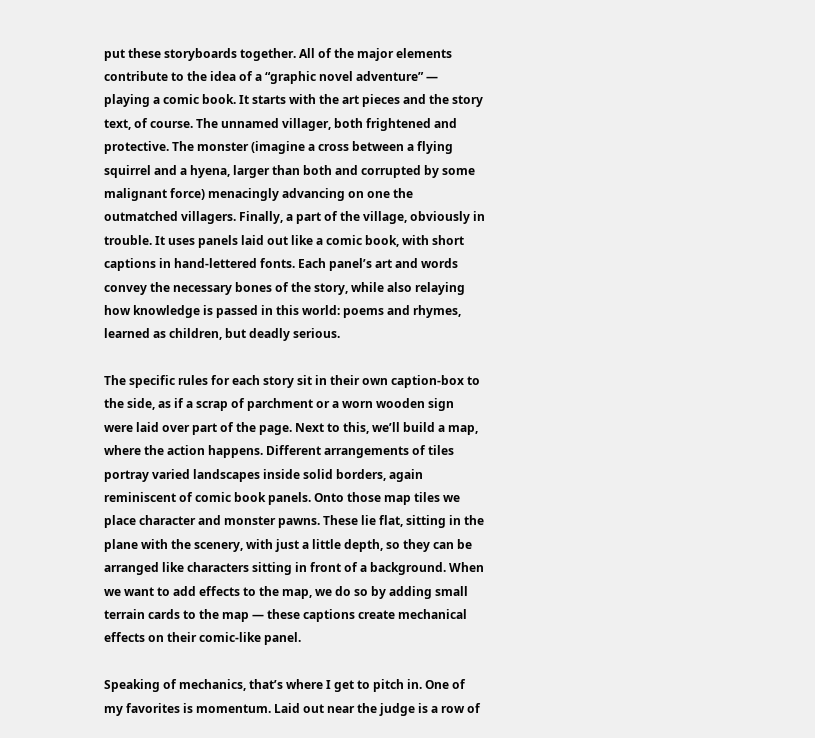put these storyboards together. All of the major elements contribute to the idea of a “graphic novel adventure” — playing a comic book. It starts with the art pieces and the story text, of course. The unnamed villager, both frightened and protective. The monster (imagine a cross between a flying squirrel and a hyena, larger than both and corrupted by some malignant force) menacingly advancing on one the outmatched villagers. Finally, a part of the village, obviously in trouble. It uses panels laid out like a comic book, with short captions in hand-lettered fonts. Each panel’s art and words convey the necessary bones of the story, while also relaying how knowledge is passed in this world: poems and rhymes, learned as children, but deadly serious.

The specific rules for each story sit in their own caption-box to the side, as if a scrap of parchment or a worn wooden sign were laid over part of the page. Next to this, we’ll build a map, where the action happens. Different arrangements of tiles portray varied landscapes inside solid borders, again reminiscent of comic book panels. Onto those map tiles we place character and monster pawns. These lie flat, sitting in the plane with the scenery, with just a little depth, so they can be arranged like characters sitting in front of a background. When we want to add effects to the map, we do so by adding small terrain cards to the map — these captions create mechanical effects on their comic-like panel.

Speaking of mechanics, that’s where I get to pitch in. One of my favorites is momentum. Laid out near the judge is a row of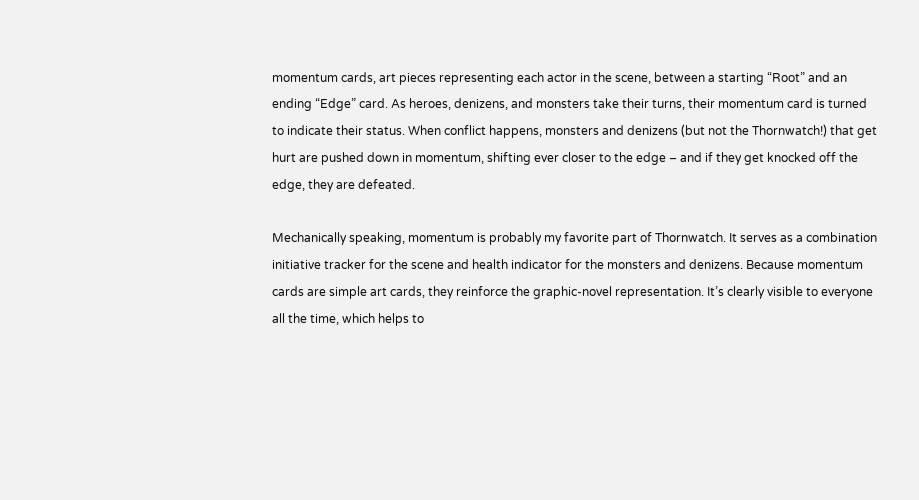momentum cards, art pieces representing each actor in the scene, between a starting “Root” and an ending “Edge” card. As heroes, denizens, and monsters take their turns, their momentum card is turned to indicate their status. When conflict happens, monsters and denizens (but not the Thornwatch!) that get hurt are pushed down in momentum, shifting ever closer to the edge – and if they get knocked off the edge, they are defeated.

Mechanically speaking, momentum is probably my favorite part of Thornwatch. It serves as a combination initiative tracker for the scene and health indicator for the monsters and denizens. Because momentum cards are simple art cards, they reinforce the graphic-novel representation. It’s clearly visible to everyone all the time, which helps to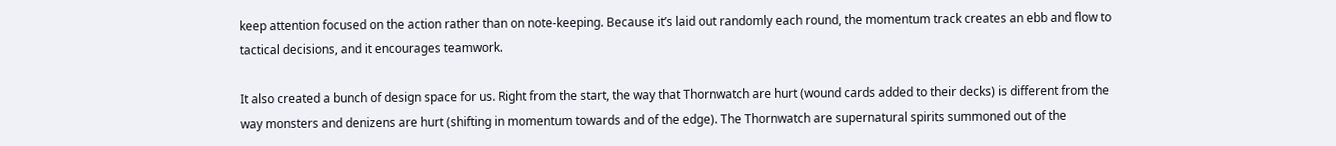keep attention focused on the action rather than on note-keeping. Because it’s laid out randomly each round, the momentum track creates an ebb and flow to tactical decisions, and it encourages teamwork.

It also created a bunch of design space for us. Right from the start, the way that Thornwatch are hurt (wound cards added to their decks) is different from the way monsters and denizens are hurt (shifting in momentum towards and of the edge). The Thornwatch are supernatural spirits summoned out of the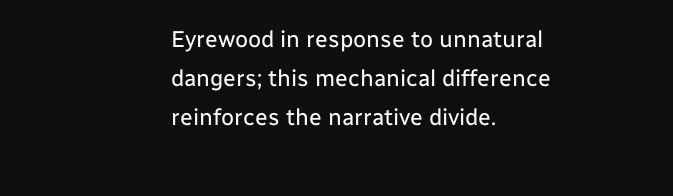Eyrewood in response to unnatural dangers; this mechanical difference reinforces the narrative divide.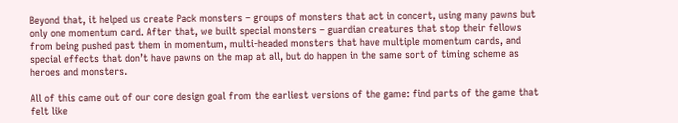Beyond that, it helped us create Pack monsters – groups of monsters that act in concert, using many pawns but only one momentum card. After that, we built special monsters – guardian creatures that stop their fellows from being pushed past them in momentum, multi-headed monsters that have multiple momentum cards, and special effects that don’t have pawns on the map at all, but do happen in the same sort of timing scheme as heroes and monsters.

All of this came out of our core design goal from the earliest versions of the game: find parts of the game that felt like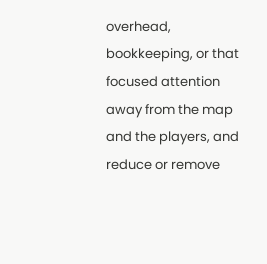overhead, bookkeeping, or that focused attention away from the map and the players, and reduce or remove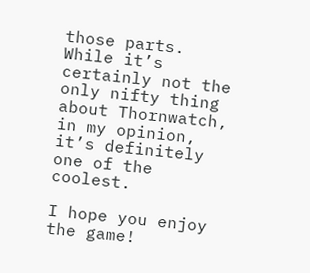those parts. While it’s certainly not the only nifty thing about Thornwatch, in my opinion, it’s definitely one of the coolest.

I hope you enjoy the game!